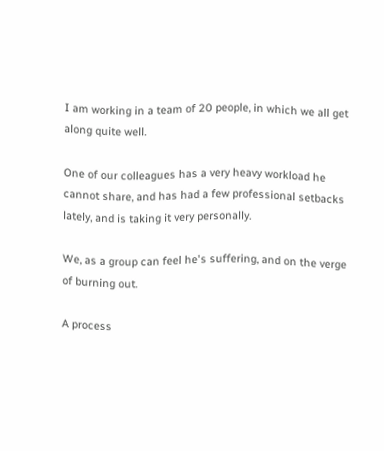I am working in a team of 20 people, in which we all get along quite well.

One of our colleagues has a very heavy workload he cannot share, and has had a few professional setbacks lately, and is taking it very personally.

We, as a group can feel he's suffering, and on the verge of burning out.

A process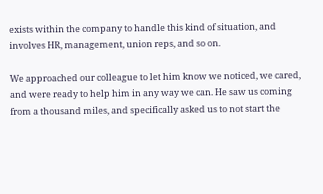exists within the company to handle this kind of situation, and involves HR, management, union reps, and so on.

We approached our colleague to let him know we noticed, we cared, and were ready to help him in any way we can. He saw us coming from a thousand miles, and specifically asked us to not start the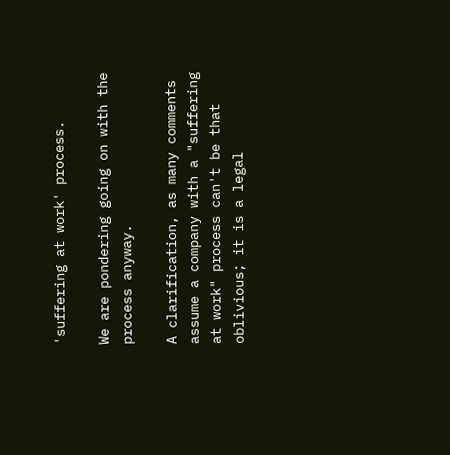'suffering at work' process.

We are pondering going on with the process anyway.

A clarification, as many comments assume a company with a "suffering at work" process can't be that oblivious; it is a legal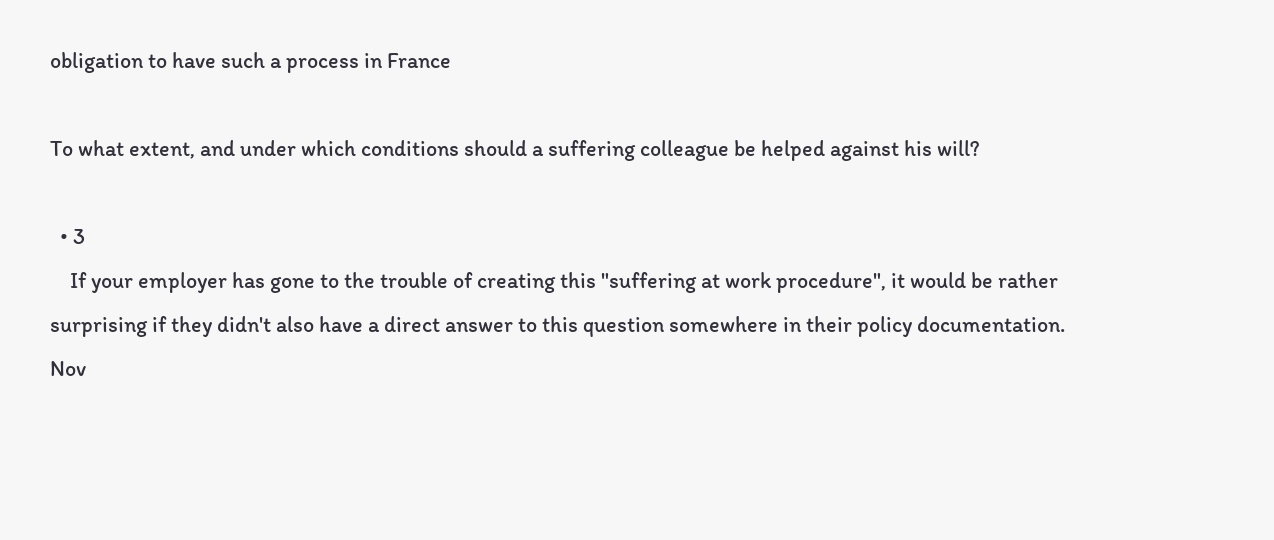obligation to have such a process in France

To what extent, and under which conditions should a suffering colleague be helped against his will?

  • 3
    If your employer has gone to the trouble of creating this "suffering at work procedure", it would be rather surprising if they didn't also have a direct answer to this question somewhere in their policy documentation. Nov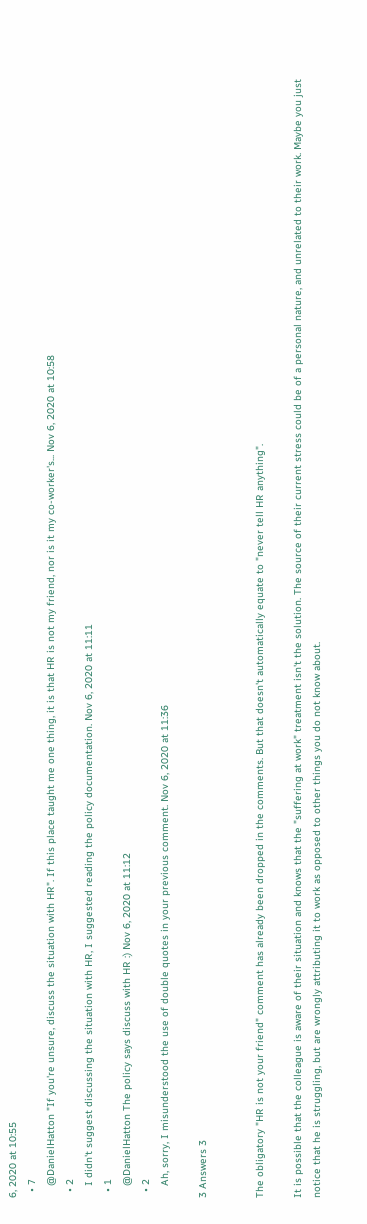6, 2020 at 10:55
  • 7
    @DanielHatton "If you're unsure, discuss the situation with HR". If this place taught me one thing, it is that HR is not my friend, nor is it my co-worker's... Nov 6, 2020 at 10:58
  • 2
    I didn't suggest discussing the situation with HR, I suggested reading the policy documentation. Nov 6, 2020 at 11:11
  • 1
    @DanielHatton The policy says discuss with HR :) Nov 6, 2020 at 11:12
  • 2
    Ah, sorry, I misunderstood the use of double quotes in your previous comment. Nov 6, 2020 at 11:36

3 Answers 3


The obligatory "HR is not your friend" comment has already been dropped in the comments. But that doesn't automatically equate to "never tell HR anything".

It is possible that the colleague is aware of their situation and knows that the "suffering at work" treatment isn't the solution. The source of their current stress could be of a personal nature, and unrelated to their work. Maybe you just notice that he is struggling, but are wrongly attributing it to work as opposed to other things you do not know about.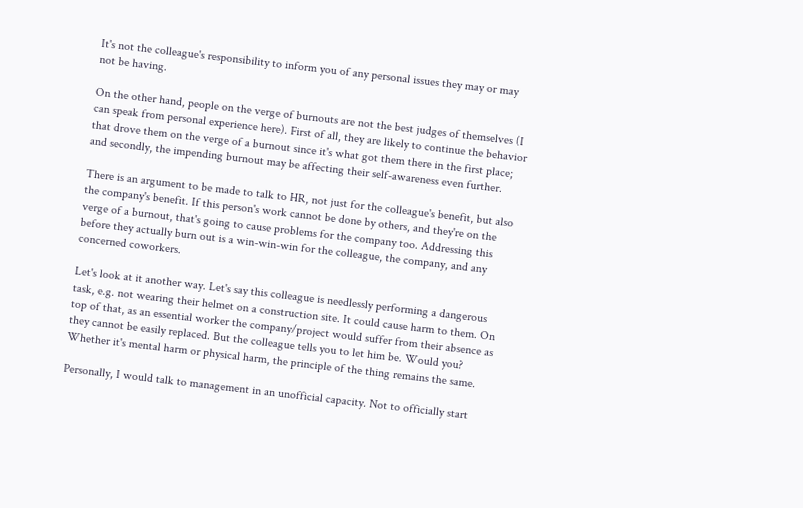It's not the colleague's responsibility to inform you of any personal issues they may or may not be having.

On the other hand, people on the verge of burnouts are not the best judges of themselves (I can speak from personal experience here). First of all, they are likely to continue the behavior that drove them on the verge of a burnout since it's what got them there in the first place; and secondly, the impending burnout may be affecting their self-awareness even further.

There is an argument to be made to talk to HR, not just for the colleague's benefit, but also the company's benefit. If this person's work cannot be done by others, and they're on the verge of a burnout, that's going to cause problems for the company too. Addressing this before they actually burn out is a win-win-win for the colleague, the company, and any concerned coworkers.

Let's look at it another way. Let's say this colleague is needlessly performing a dangerous task, e.g. not wearing their helmet on a construction site. It could cause harm to them. On top of that, as an essential worker the company/project would suffer from their absence as they cannot be easily replaced. But the colleague tells you to let him be. Would you?
Whether it's mental harm or physical harm, the principle of the thing remains the same.

Personally, I would talk to management in an unofficial capacity. Not to officially start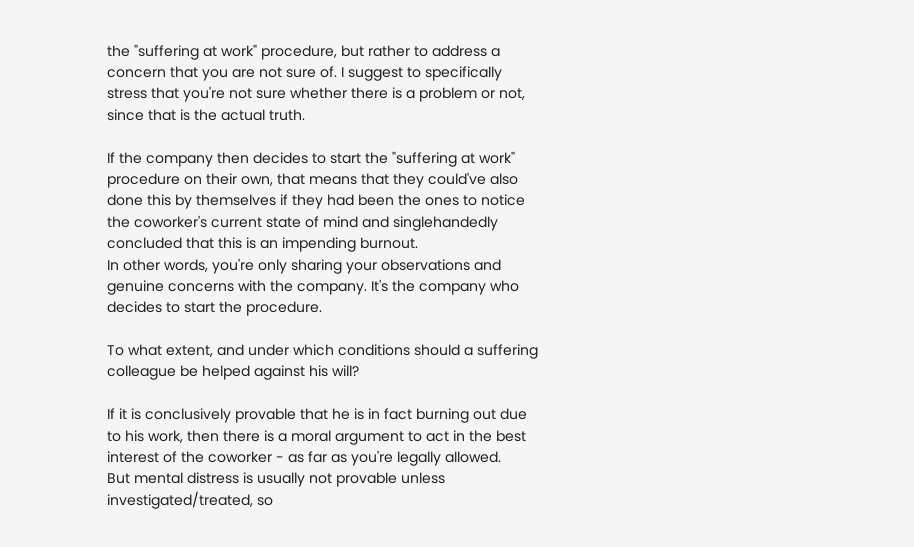the "suffering at work" procedure, but rather to address a concern that you are not sure of. I suggest to specifically stress that you're not sure whether there is a problem or not, since that is the actual truth.

If the company then decides to start the "suffering at work" procedure on their own, that means that they could've also done this by themselves if they had been the ones to notice the coworker's current state of mind and singlehandedly concluded that this is an impending burnout.
In other words, you're only sharing your observations and genuine concerns with the company. It's the company who decides to start the procedure.

To what extent, and under which conditions should a suffering colleague be helped against his will?

If it is conclusively provable that he is in fact burning out due to his work, then there is a moral argument to act in the best interest of the coworker - as far as you're legally allowed.
But mental distress is usually not provable unless investigated/treated, so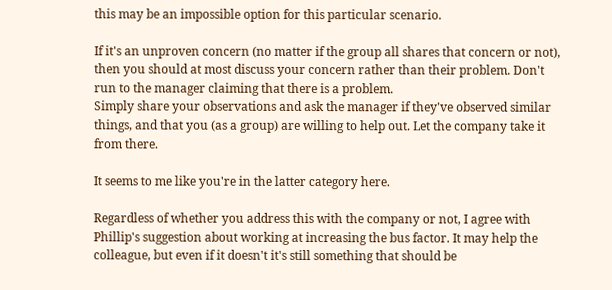this may be an impossible option for this particular scenario.

If it's an unproven concern (no matter if the group all shares that concern or not), then you should at most discuss your concern rather than their problem. Don't run to the manager claiming that there is a problem.
Simply share your observations and ask the manager if they've observed similar things, and that you (as a group) are willing to help out. Let the company take it from there.

It seems to me like you're in the latter category here.

Regardless of whether you address this with the company or not, I agree with Phillip's suggestion about working at increasing the bus factor. It may help the colleague, but even if it doesn't it's still something that should be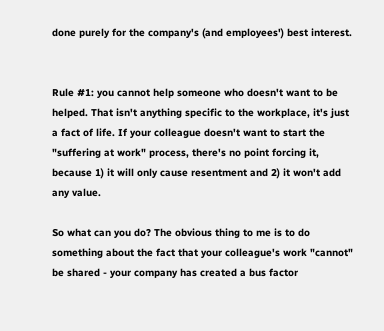done purely for the company's (and employees') best interest.


Rule #1: you cannot help someone who doesn't want to be helped. That isn't anything specific to the workplace, it's just a fact of life. If your colleague doesn't want to start the "suffering at work" process, there's no point forcing it, because 1) it will only cause resentment and 2) it won't add any value.

So what can you do? The obvious thing to me is to do something about the fact that your colleague's work "cannot" be shared - your company has created a bus factor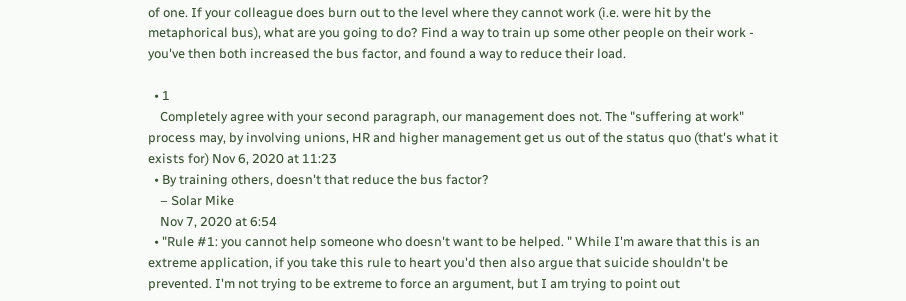of one. If your colleague does burn out to the level where they cannot work (i.e. were hit by the metaphorical bus), what are you going to do? Find a way to train up some other people on their work - you've then both increased the bus factor, and found a way to reduce their load.

  • 1
    Completely agree with your second paragraph, our management does not. The "suffering at work" process may, by involving unions, HR and higher management get us out of the status quo (that's what it exists for) Nov 6, 2020 at 11:23
  • By training others, doesn't that reduce the bus factor?
    – Solar Mike
    Nov 7, 2020 at 6:54
  • "Rule #1: you cannot help someone who doesn't want to be helped. " While I'm aware that this is an extreme application, if you take this rule to heart you'd then also argue that suicide shouldn't be prevented. I'm not trying to be extreme to force an argument, but I am trying to point out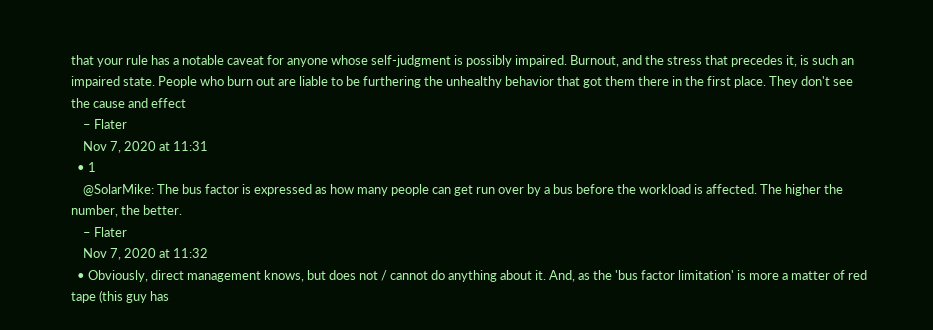that your rule has a notable caveat for anyone whose self-judgment is possibly impaired. Burnout, and the stress that precedes it, is such an impaired state. People who burn out are liable to be furthering the unhealthy behavior that got them there in the first place. They don't see the cause and effect
    – Flater
    Nov 7, 2020 at 11:31
  • 1
    @SolarMike: The bus factor is expressed as how many people can get run over by a bus before the workload is affected. The higher the number, the better.
    – Flater
    Nov 7, 2020 at 11:32
  • Obviously, direct management knows, but does not / cannot do anything about it. And, as the 'bus factor limitation' is more a matter of red tape (this guy has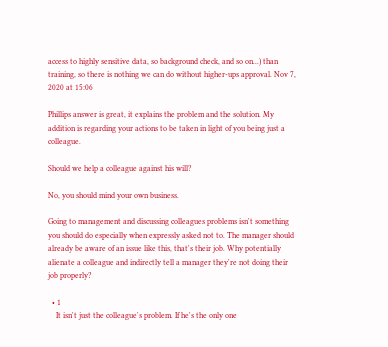access to highly sensitive data, so background check, and so on...) than training, so there is nothing we can do without higher-ups approval. Nov 7, 2020 at 15:06

Phillips answer is great, it explains the problem and the solution. My addition is regarding your actions to be taken in light of you being just a colleague.

Should we help a colleague against his will?

No, you should mind your own business.

Going to management and discussing colleagues problems isn't something you should do especially when expressly asked not to. The manager should already be aware of an issue like this, that's their job. Why potentially alienate a colleague and indirectly tell a manager they're not doing their job properly?

  • 1
    It isn't just the colleague's problem. If he's the only one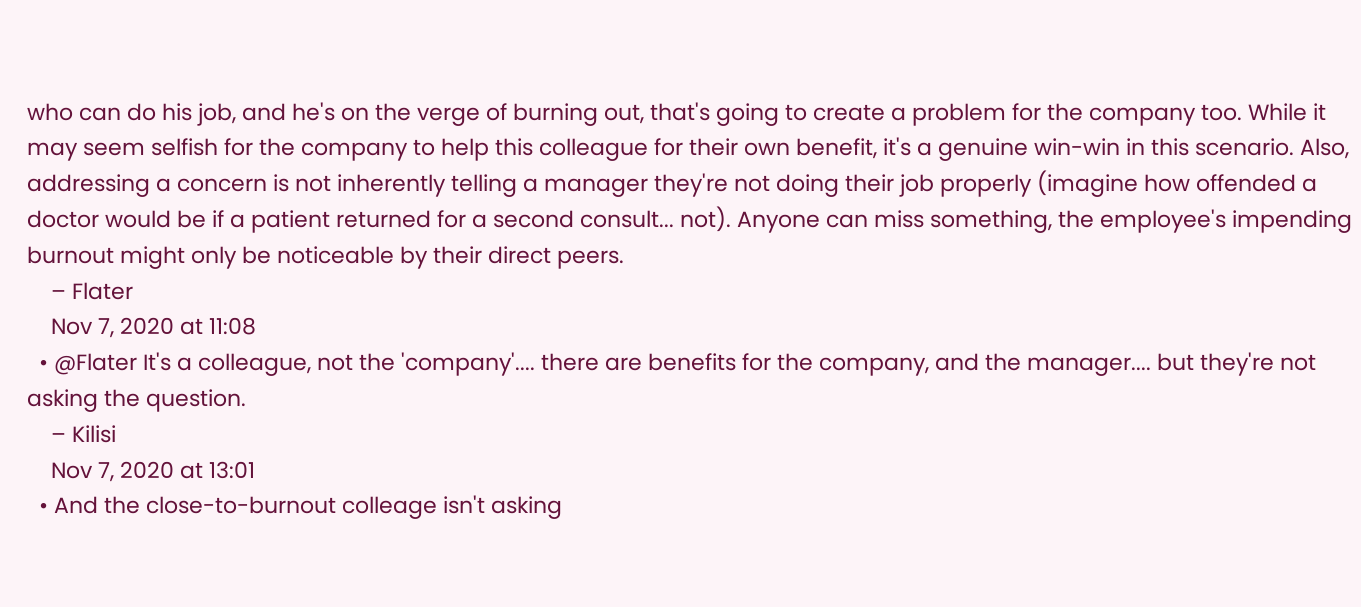who can do his job, and he's on the verge of burning out, that's going to create a problem for the company too. While it may seem selfish for the company to help this colleague for their own benefit, it's a genuine win-win in this scenario. Also, addressing a concern is not inherently telling a manager they're not doing their job properly (imagine how offended a doctor would be if a patient returned for a second consult... not). Anyone can miss something, the employee's impending burnout might only be noticeable by their direct peers.
    – Flater
    Nov 7, 2020 at 11:08
  • @Flater It's a colleague, not the 'company'.... there are benefits for the company, and the manager.... but they're not asking the question.
    – Kilisi
    Nov 7, 2020 at 13:01
  • And the close-to-burnout colleage isn't asking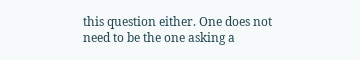this question either. One does not need to be the one asking a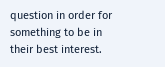question in order for something to be in their best interest.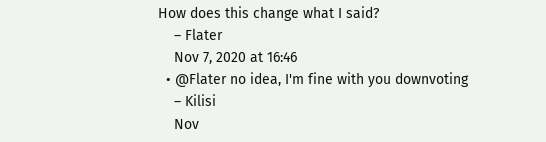How does this change what I said?
    – Flater
    Nov 7, 2020 at 16:46
  • @Flater no idea, I'm fine with you downvoting
    – Kilisi
    Nov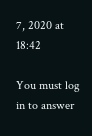7, 2020 at 18:42

You must log in to answer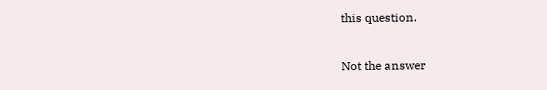this question.

Not the answer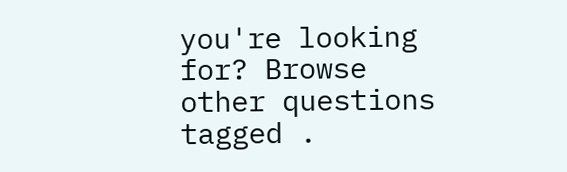you're looking for? Browse other questions tagged .